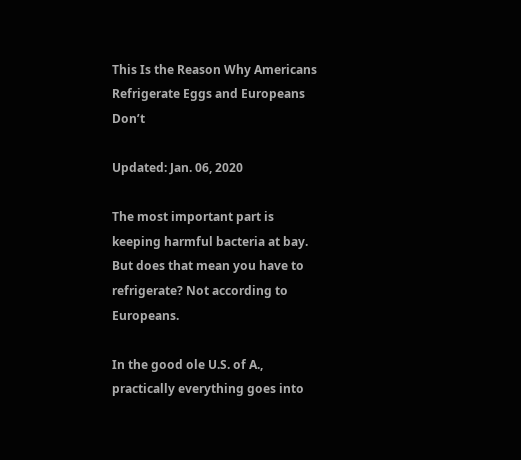This Is the Reason Why Americans Refrigerate Eggs and Europeans Don’t

Updated: Jan. 06, 2020

The most important part is keeping harmful bacteria at bay. But does that mean you have to refrigerate? Not according to Europeans.

In the good ole U.S. of A., practically everything goes into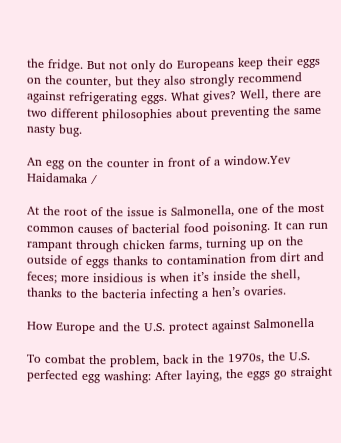the fridge. But not only do Europeans keep their eggs on the counter, but they also strongly recommend against refrigerating eggs. What gives? Well, there are two different philosophies about preventing the same nasty bug.

An egg on the counter in front of a window.Yev Haidamaka /

At the root of the issue is Salmonella, one of the most common causes of bacterial food poisoning. It can run rampant through chicken farms, turning up on the outside of eggs thanks to contamination from dirt and feces; more insidious is when it’s inside the shell, thanks to the bacteria infecting a hen’s ovaries.

How Europe and the U.S. protect against Salmonella

To combat the problem, back in the 1970s, the U.S. perfected egg washing: After laying, the eggs go straight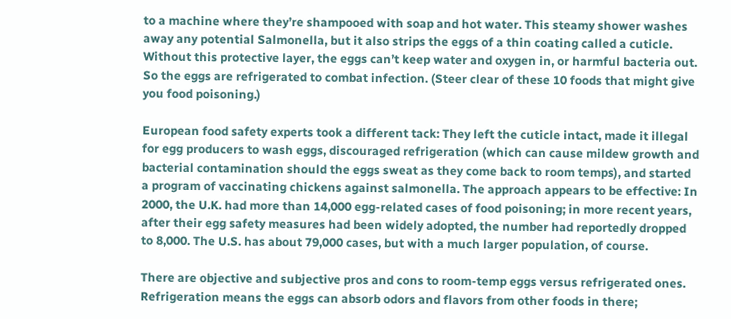to a machine where they’re shampooed with soap and hot water. This steamy shower washes away any potential Salmonella, but it also strips the eggs of a thin coating called a cuticle. Without this protective layer, the eggs can’t keep water and oxygen in, or harmful bacteria out. So the eggs are refrigerated to combat infection. (Steer clear of these 10 foods that might give you food poisoning.)

European food safety experts took a different tack: They left the cuticle intact, made it illegal for egg producers to wash eggs, discouraged refrigeration (which can cause mildew growth and bacterial contamination should the eggs sweat as they come back to room temps), and started a program of vaccinating chickens against salmonella. The approach appears to be effective: In 2000, the U.K. had more than 14,000 egg-related cases of food poisoning; in more recent years, after their egg safety measures had been widely adopted, the number had reportedly dropped to 8,000. The U.S. has about 79,000 cases, but with a much larger population, of course.

There are objective and subjective pros and cons to room-temp eggs versus refrigerated ones. Refrigeration means the eggs can absorb odors and flavors from other foods in there;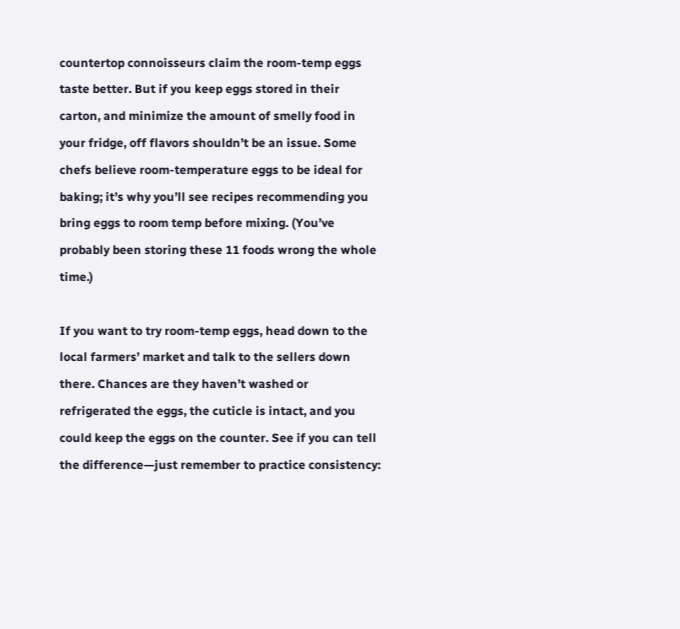countertop connoisseurs claim the room-temp eggs taste better. But if you keep eggs stored in their carton, and minimize the amount of smelly food in your fridge, off flavors shouldn’t be an issue. Some chefs believe room-temperature eggs to be ideal for baking; it’s why you’ll see recipes recommending you bring eggs to room temp before mixing. (You’ve probably been storing these 11 foods wrong the whole time.)

If you want to try room-temp eggs, head down to the local farmers’ market and talk to the sellers down there. Chances are they haven’t washed or refrigerated the eggs, the cuticle is intact, and you could keep the eggs on the counter. See if you can tell the difference—just remember to practice consistency: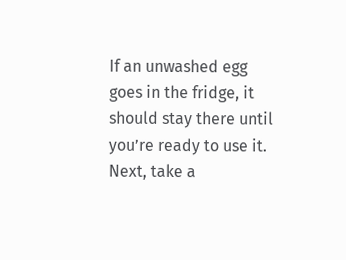If an unwashed egg goes in the fridge, it should stay there until you’re ready to use it. Next, take a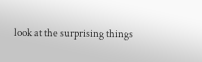look at the surprising things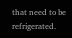that need to be refrigerated.